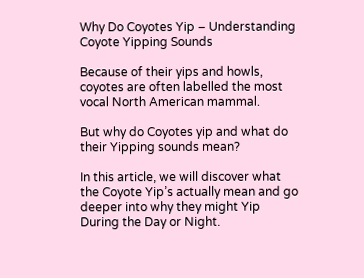Why Do Coyotes Yip – Understanding Coyote Yipping Sounds

Because of their yips and howls, coyotes are often labelled the most vocal North American mammal.

But why do Coyotes yip and what do their Yipping sounds mean?

In this article, we will discover what the Coyote Yip’s actually mean and go deeper into why they might Yip During the Day or Night.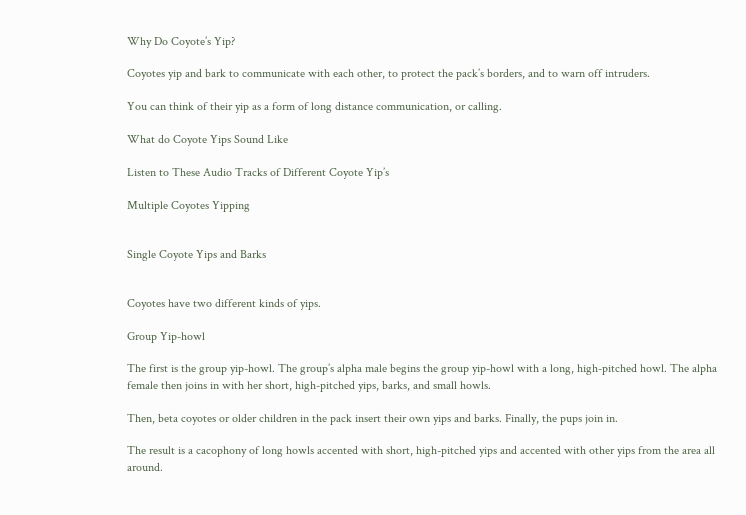Why Do Coyote’s Yip?

Coyotes yip and bark to communicate with each other, to protect the pack’s borders, and to warn off intruders.

You can think of their yip as a form of long distance communication, or calling.

What do Coyote Yips Sound Like

Listen to These Audio Tracks of Different Coyote Yip’s

Multiple Coyotes Yipping


Single Coyote Yips and Barks


Coyotes have two different kinds of yips.

Group Yip-howl

The first is the group yip-howl. The group’s alpha male begins the group yip-howl with a long, high-pitched howl. The alpha female then joins in with her short, high-pitched yips, barks, and small howls.

Then, beta coyotes or older children in the pack insert their own yips and barks. Finally, the pups join in.

The result is a cacophony of long howls accented with short, high-pitched yips and accented with other yips from the area all around.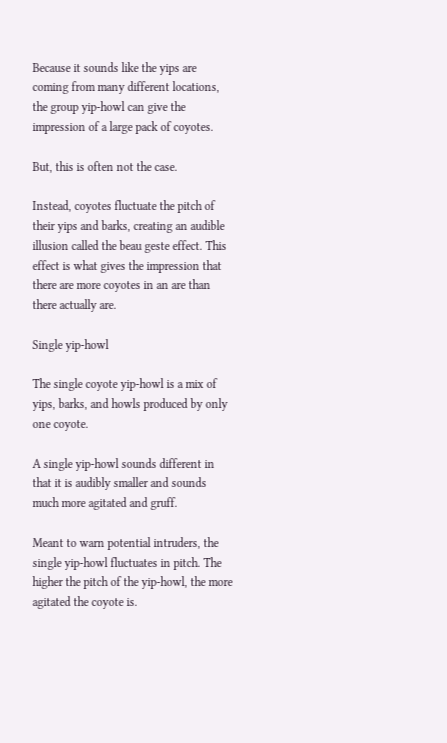Because it sounds like the yips are coming from many different locations, the group yip-howl can give the impression of a large pack of coyotes.

But, this is often not the case.

Instead, coyotes fluctuate the pitch of their yips and barks, creating an audible illusion called the beau geste effect. This effect is what gives the impression that there are more coyotes in an are than there actually are.

Single yip-howl

The single coyote yip-howl is a mix of yips, barks, and howls produced by only one coyote.

A single yip-howl sounds different in that it is audibly smaller and sounds much more agitated and gruff.

Meant to warn potential intruders, the single yip-howl fluctuates in pitch. The higher the pitch of the yip-howl, the more agitated the coyote is.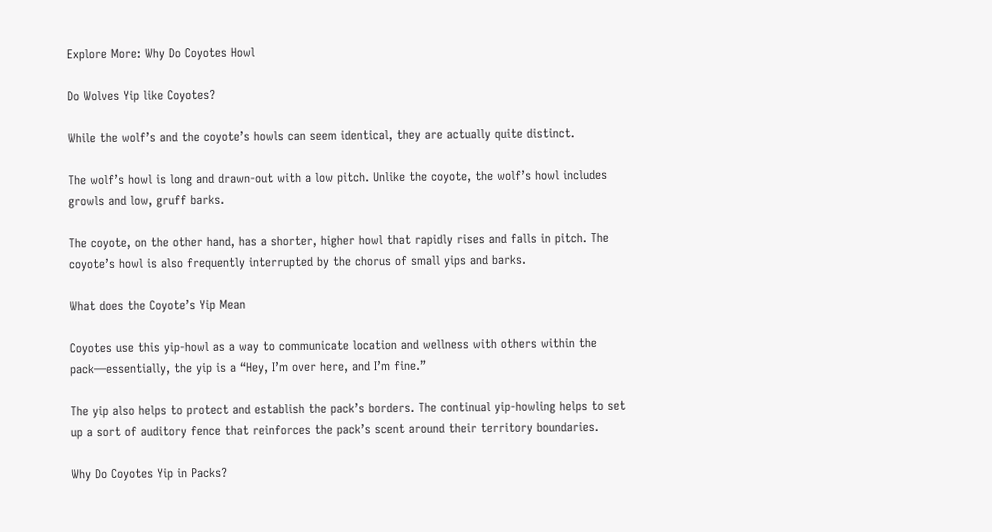Explore More: Why Do Coyotes Howl

Do Wolves Yip like Coyotes?

While the wolf’s and the coyote’s howls can seem identical, they are actually quite distinct.

The wolf’s howl is long and drawn-out with a low pitch. Unlike the coyote, the wolf’s howl includes growls and low, gruff barks.

The coyote, on the other hand, has a shorter, higher howl that rapidly rises and falls in pitch. The coyote’s howl is also frequently interrupted by the chorus of small yips and barks.

What does the Coyote’s Yip Mean

Coyotes use this yip-howl as a way to communicate location and wellness with others within the pack—essentially, the yip is a “Hey, I’m over here, and I’m fine.”

The yip also helps to protect and establish the pack’s borders. The continual yip-howling helps to set up a sort of auditory fence that reinforces the pack’s scent around their territory boundaries.

Why Do Coyotes Yip in Packs?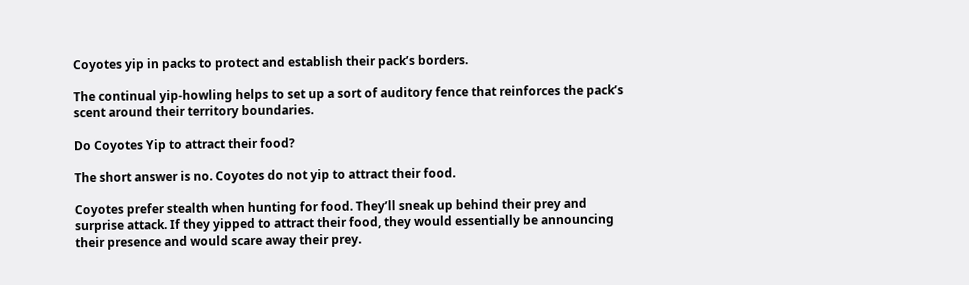Coyotes yip in packs to protect and establish their pack’s borders.

The continual yip-howling helps to set up a sort of auditory fence that reinforces the pack’s scent around their territory boundaries.

Do Coyotes Yip to attract their food?

The short answer is no. Coyotes do not yip to attract their food.

Coyotes prefer stealth when hunting for food. They’ll sneak up behind their prey and surprise attack. If they yipped to attract their food, they would essentially be announcing their presence and would scare away their prey.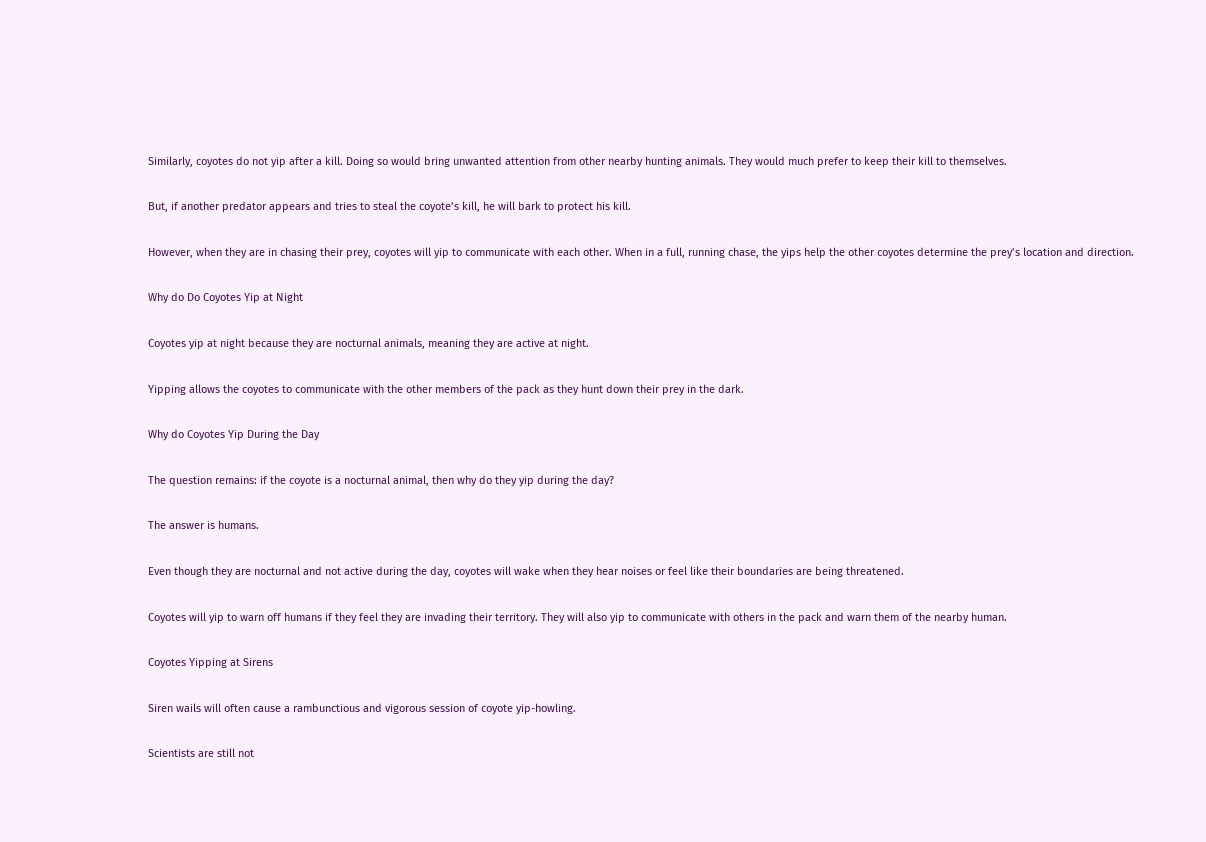Similarly, coyotes do not yip after a kill. Doing so would bring unwanted attention from other nearby hunting animals. They would much prefer to keep their kill to themselves.

But, if another predator appears and tries to steal the coyote’s kill, he will bark to protect his kill.

However, when they are in chasing their prey, coyotes will yip to communicate with each other. When in a full, running chase, the yips help the other coyotes determine the prey’s location and direction.

Why do Do Coyotes Yip at Night

Coyotes yip at night because they are nocturnal animals, meaning they are active at night.

Yipping allows the coyotes to communicate with the other members of the pack as they hunt down their prey in the dark.

Why do Coyotes Yip During the Day

The question remains: if the coyote is a nocturnal animal, then why do they yip during the day?

The answer is humans.

Even though they are nocturnal and not active during the day, coyotes will wake when they hear noises or feel like their boundaries are being threatened.

Coyotes will yip to warn off humans if they feel they are invading their territory. They will also yip to communicate with others in the pack and warn them of the nearby human.

Coyotes Yipping at Sirens

Siren wails will often cause a rambunctious and vigorous session of coyote yip-howling.

Scientists are still not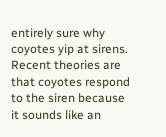entirely sure why coyotes yip at sirens. Recent theories are that coyotes respond to the siren because it sounds like an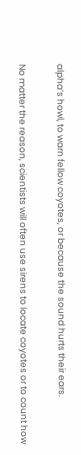alpha’s howl, to warn fellow coyotes, or because the sound hurts their ears.

No matter the reason, scientists will often use sirens to locate coyotes or to count how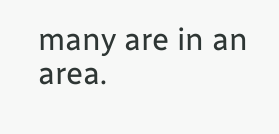many are in an area.